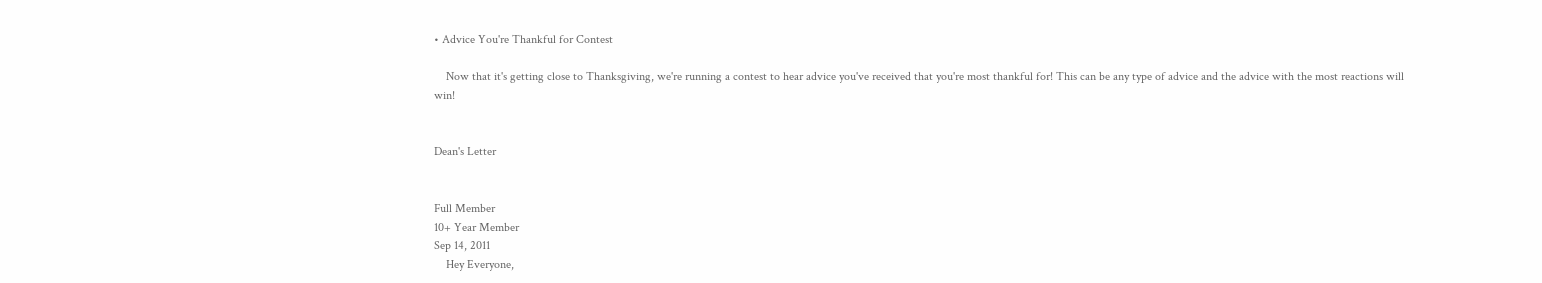• Advice You're Thankful for Contest

    Now that it's getting close to Thanksgiving, we're running a contest to hear advice you've received that you're most thankful for! This can be any type of advice and the advice with the most reactions will win!


Dean's Letter


Full Member
10+ Year Member
Sep 14, 2011
    Hey Everyone,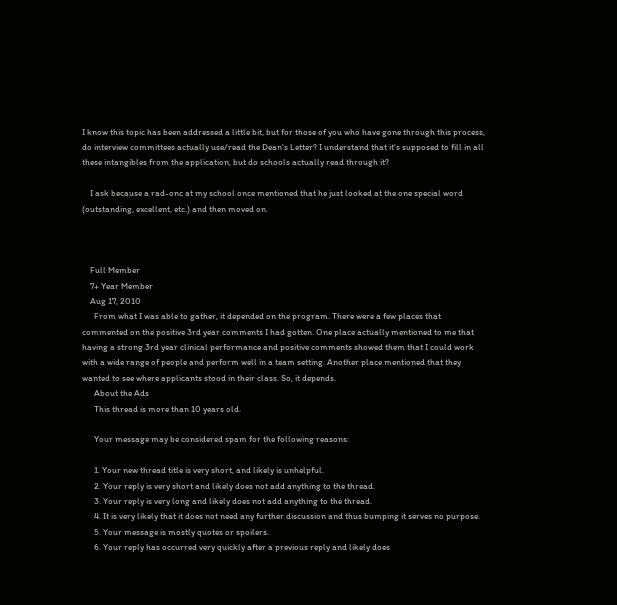I know this topic has been addressed a little bit, but for those of you who have gone through this process, do interview committees actually use/read the Dean's Letter? I understand that it's supposed to fill in all these intangibles from the application, but do schools actually read through it?

    I ask because a rad-onc at my school once mentioned that he just looked at the one special word (outstanding, excellent, etc.) and then moved on.



    Full Member
    7+ Year Member
    Aug 17, 2010
      From what I was able to gather, it depended on the program. There were a few places that commented on the positive 3rd year comments I had gotten. One place actually mentioned to me that having a strong 3rd year clinical performance and positive comments showed them that I could work with a wide range of people and perform well in a team setting. Another place mentioned that they wanted to see where applicants stood in their class. So, it depends.
      About the Ads
      This thread is more than 10 years old.

      Your message may be considered spam for the following reasons:

      1. Your new thread title is very short, and likely is unhelpful.
      2. Your reply is very short and likely does not add anything to the thread.
      3. Your reply is very long and likely does not add anything to the thread.
      4. It is very likely that it does not need any further discussion and thus bumping it serves no purpose.
      5. Your message is mostly quotes or spoilers.
      6. Your reply has occurred very quickly after a previous reply and likely does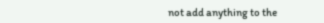not add anything to the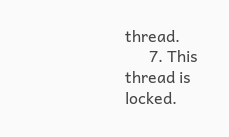thread.
      7. This thread is locked.